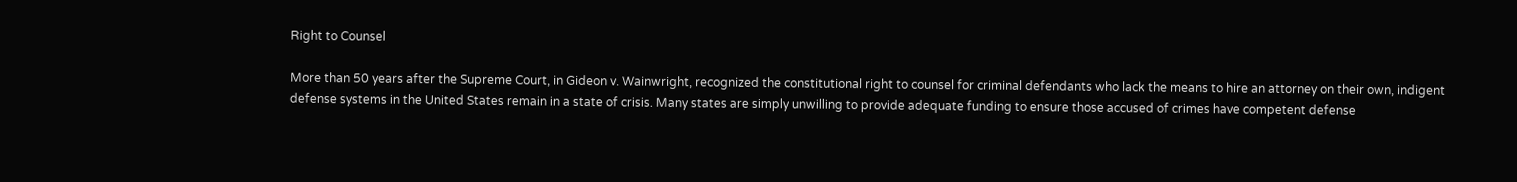Right to Counsel

More than 50 years after the Supreme Court, in Gideon v. Wainwright, recognized the constitutional right to counsel for criminal defendants who lack the means to hire an attorney on their own, indigent defense systems in the United States remain in a state of crisis. Many states are simply unwilling to provide adequate funding to ensure those accused of crimes have competent defense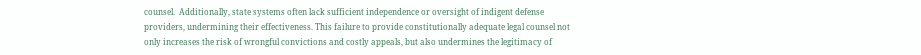counsel.  Additionally, state systems often lack sufficient independence or oversight of indigent defense providers, undermining their effectiveness. This failure to provide constitutionally adequate legal counsel not only increases the risk of wrongful convictions and costly appeals, but also undermines the legitimacy of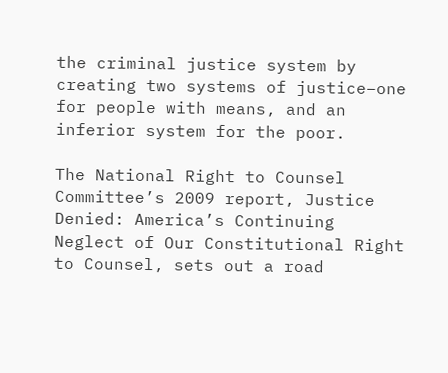the criminal justice system by creating two systems of justice–one for people with means, and an inferior system for the poor.

The National Right to Counsel Committee’s 2009 report, Justice Denied: America’s Continuing Neglect of Our Constitutional Right to Counsel, sets out a road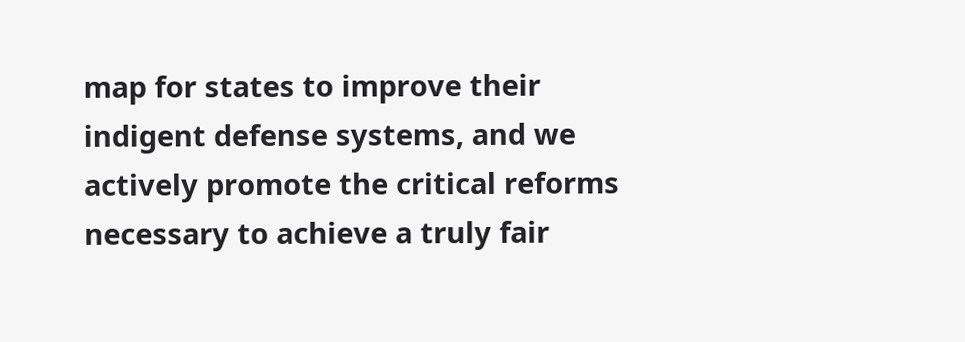map for states to improve their indigent defense systems, and we actively promote the critical reforms necessary to achieve a truly fair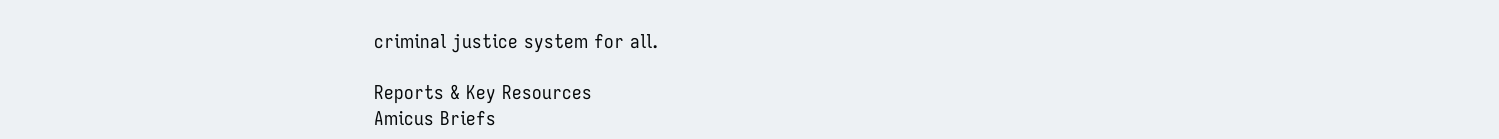criminal justice system for all.

Reports & Key Resources
Amicus Briefs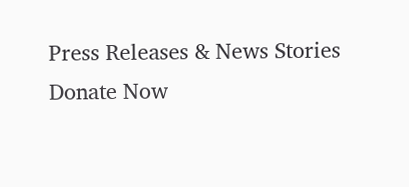Press Releases & News Stories
Donate Now